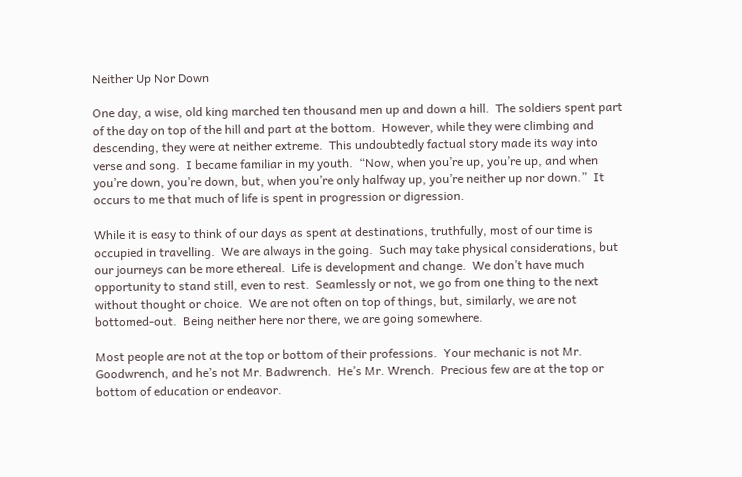Neither Up Nor Down

One day, a wise, old king marched ten thousand men up and down a hill.  The soldiers spent part of the day on top of the hill and part at the bottom.  However, while they were climbing and descending, they were at neither extreme.  This undoubtedly factual story made its way into verse and song.  I became familiar in my youth.  “Now, when you’re up, you’re up, and when you’re down, you’re down, but, when you’re only halfway up, you’re neither up nor down.”  It occurs to me that much of life is spent in progression or digression.

While it is easy to think of our days as spent at destinations, truthfully, most of our time is occupied in travelling.  We are always in the going.  Such may take physical considerations, but our journeys can be more ethereal.  Life is development and change.  We don’t have much opportunity to stand still, even to rest.  Seamlessly or not, we go from one thing to the next without thought or choice.  We are not often on top of things, but, similarly, we are not bottomed-out.  Being neither here nor there, we are going somewhere.

Most people are not at the top or bottom of their professions.  Your mechanic is not Mr. Goodwrench, and he’s not Mr. Badwrench.  He’s Mr. Wrench.  Precious few are at the top or bottom of education or endeavor.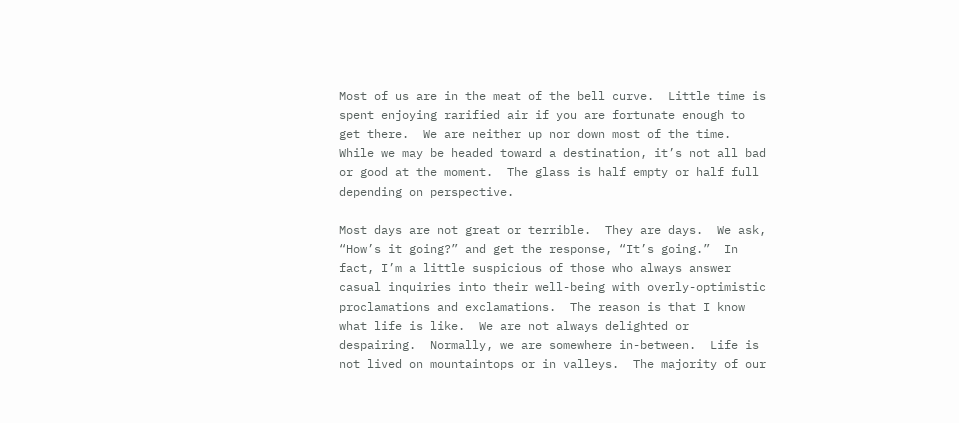Most of us are in the meat of the bell curve.  Little time is spent enjoying rarified air if you are fortunate enough to get there.  We are neither up nor down most of the time.  While we may be headed toward a destination, it’s not all bad or good at the moment.  The glass is half empty or half full depending on perspective.

Most days are not great or terrible.  They are days.  We ask, “How’s it going?” and get the response, “It’s going.”  In fact, I’m a little suspicious of those who always answer casual inquiries into their well-being with overly-optimistic proclamations and exclamations.  The reason is that I know what life is like.  We are not always delighted or despairing.  Normally, we are somewhere in-between.  Life is not lived on mountaintops or in valleys.  The majority of our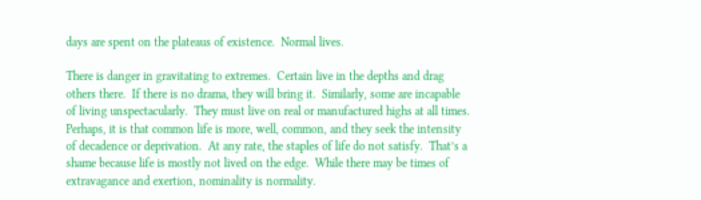days are spent on the plateaus of existence.  Normal lives.

There is danger in gravitating to extremes.  Certain live in the depths and drag others there.  If there is no drama, they will bring it.  Similarly, some are incapable of living unspectacularly.  They must live on real or manufactured highs at all times.  Perhaps, it is that common life is more, well, common, and they seek the intensity of decadence or deprivation.  At any rate, the staples of life do not satisfy.  That’s a shame because life is mostly not lived on the edge.  While there may be times of extravagance and exertion, nominality is normality.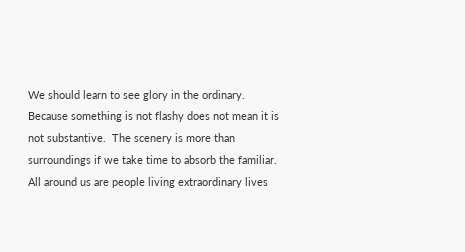We should learn to see glory in the ordinary.  Because something is not flashy does not mean it is not substantive.  The scenery is more than surroundings if we take time to absorb the familiar.  All around us are people living extraordinary lives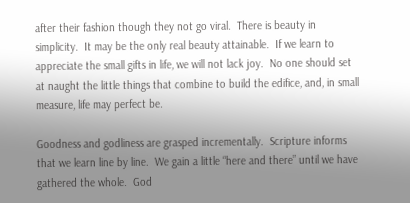after their fashion though they not go viral.  There is beauty in simplicity.  It may be the only real beauty attainable.  If we learn to appreciate the small gifts in life, we will not lack joy.  No one should set at naught the little things that combine to build the edifice, and, in small measure, life may perfect be.

Goodness and godliness are grasped incrementally.  Scripture informs that we learn line by line.  We gain a little “here and there” until we have gathered the whole.  God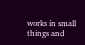works in small things and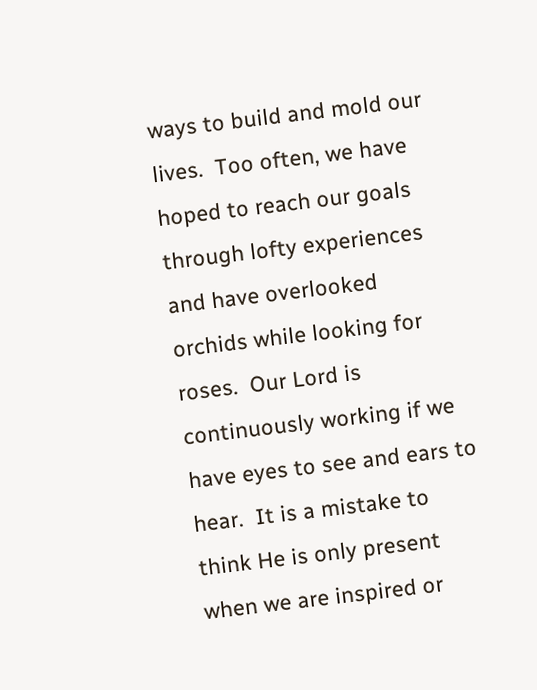ways to build and mold our lives.  Too often, we have hoped to reach our goals through lofty experiences and have overlooked orchids while looking for roses.  Our Lord is continuously working if we have eyes to see and ears to hear.  It is a mistake to think He is only present when we are inspired or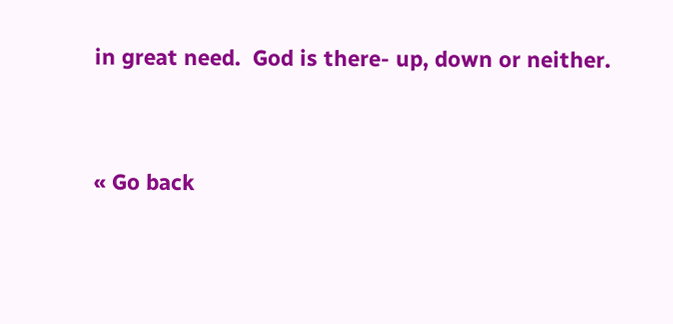in great need.  God is there- up, down or neither.


« Go back